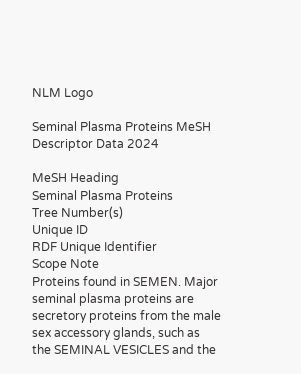NLM Logo

Seminal Plasma Proteins MeSH Descriptor Data 2024

MeSH Heading
Seminal Plasma Proteins
Tree Number(s)
Unique ID
RDF Unique Identifier
Scope Note
Proteins found in SEMEN. Major seminal plasma proteins are secretory proteins from the male sex accessory glands, such as the SEMINAL VESICLES and the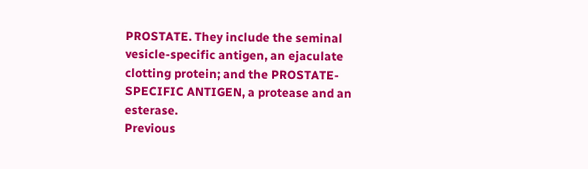PROSTATE. They include the seminal vesicle-specific antigen, an ejaculate clotting protein; and the PROSTATE-SPECIFIC ANTIGEN, a protease and an esterase.
Previous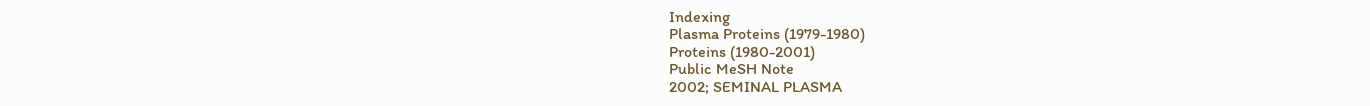Indexing
Plasma Proteins (1979-1980)
Proteins (1980-2001)
Public MeSH Note
2002; SEMINAL PLASMA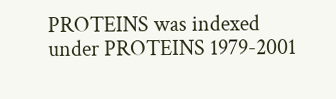PROTEINS was indexed under PROTEINS 1979-2001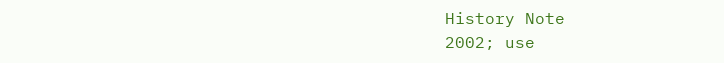History Note
2002; use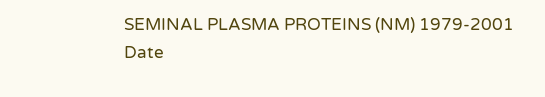SEMINAL PLASMA PROTEINS (NM) 1979-2001
Date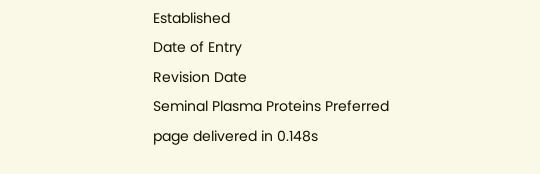Established
Date of Entry
Revision Date
Seminal Plasma Proteins Preferred
page delivered in 0.148s